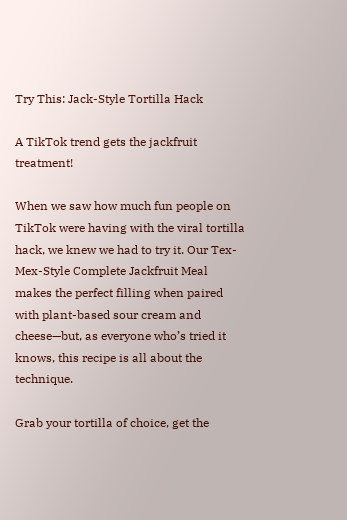Try This: Jack-Style Tortilla Hack

A TikTok trend gets the jackfruit treatment!

When we saw how much fun people on TikTok were having with the viral tortilla hack, we knew we had to try it. Our Tex-Mex-Style Complete Jackfruit Meal makes the perfect filling when paired with plant-based sour cream and cheese—but, as everyone who’s tried it knows, this recipe is all about the technique.

Grab your tortilla of choice, get the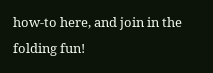how-to here, and join in the folding fun!